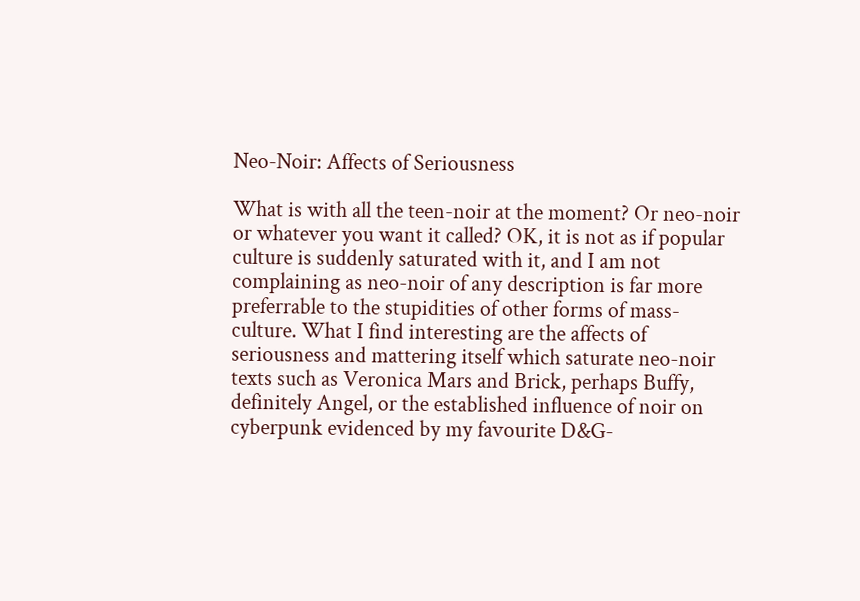Neo-Noir: Affects of Seriousness

What is with all the teen-noir at the moment? Or neo-noir or whatever you want it called? OK, it is not as if popular culture is suddenly saturated with it, and I am not complaining as neo-noir of any description is far more preferrable to the stupidities of other forms of mass-culture. What I find interesting are the affects of seriousness and mattering itself which saturate neo-noir texts such as Veronica Mars and Brick, perhaps Buffy, definitely Angel, or the established influence of noir on cyberpunk evidenced by my favourite D&G-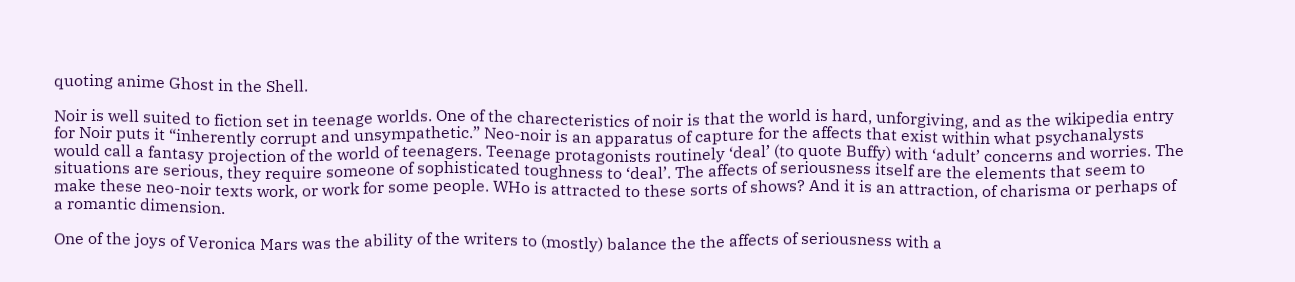quoting anime Ghost in the Shell.

Noir is well suited to fiction set in teenage worlds. One of the charecteristics of noir is that the world is hard, unforgiving, and as the wikipedia entry for Noir puts it “inherently corrupt and unsympathetic.” Neo-noir is an apparatus of capture for the affects that exist within what psychanalysts would call a fantasy projection of the world of teenagers. Teenage protagonists routinely ‘deal’ (to quote Buffy) with ‘adult’ concerns and worries. The situations are serious, they require someone of sophisticated toughness to ‘deal’. The affects of seriousness itself are the elements that seem to make these neo-noir texts work, or work for some people. WHo is attracted to these sorts of shows? And it is an attraction, of charisma or perhaps of a romantic dimension.

One of the joys of Veronica Mars was the ability of the writers to (mostly) balance the the affects of seriousness with a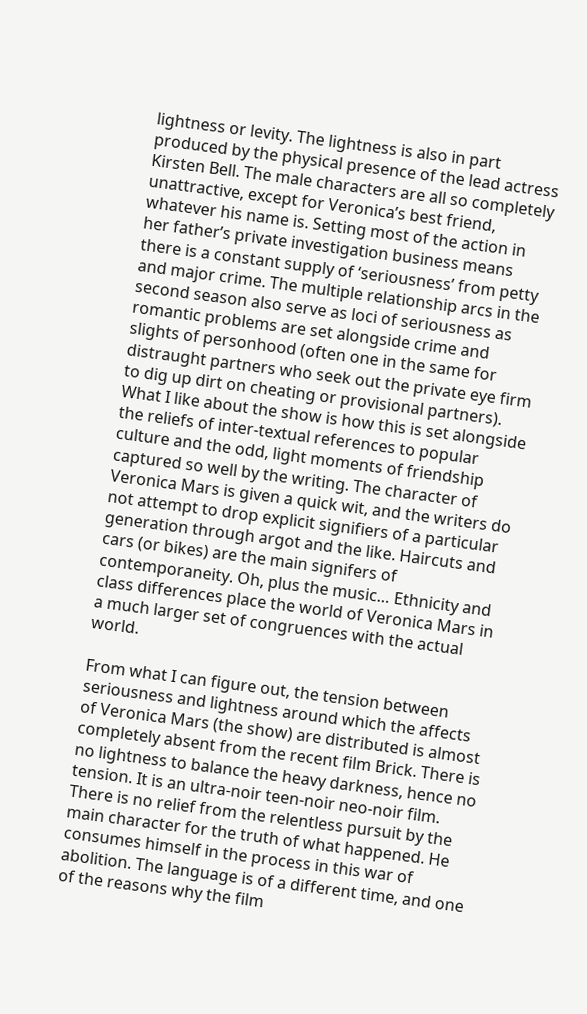lightness or levity. The lightness is also in part produced by the physical presence of the lead actress Kirsten Bell. The male characters are all so completely unattractive, except for Veronica’s best friend, whatever his name is. Setting most of the action in her father’s private investigation business means there is a constant supply of ‘seriousness’ from petty and major crime. The multiple relationship arcs in the second season also serve as loci of seriousness as romantic problems are set alongside crime and slights of personhood (often one in the same for distraught partners who seek out the private eye firm to dig up dirt on cheating or provisional partners). What I like about the show is how this is set alongside the reliefs of inter-textual references to popular culture and the odd, light moments of friendship captured so well by the writing. The character of Veronica Mars is given a quick wit, and the writers do not attempt to drop explicit signifiers of a particular generation through argot and the like. Haircuts and cars (or bikes) are the main signifers of contemporaneity. Oh, plus the music… Ethnicity and class differences place the world of Veronica Mars in a much larger set of congruences with the actual world.

From what I can figure out, the tension between seriousness and lightness around which the affects of Veronica Mars (the show) are distributed is almost completely absent from the recent film Brick. There is no lightness to balance the heavy darkness, hence no tension. It is an ultra-noir teen-noir neo-noir film. There is no relief from the relentless pursuit by the main character for the truth of what happened. He consumes himself in the process in this war of abolition. The language is of a different time, and one of the reasons why the film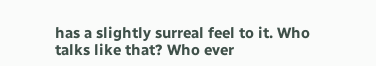has a slightly surreal feel to it. Who talks like that? Who ever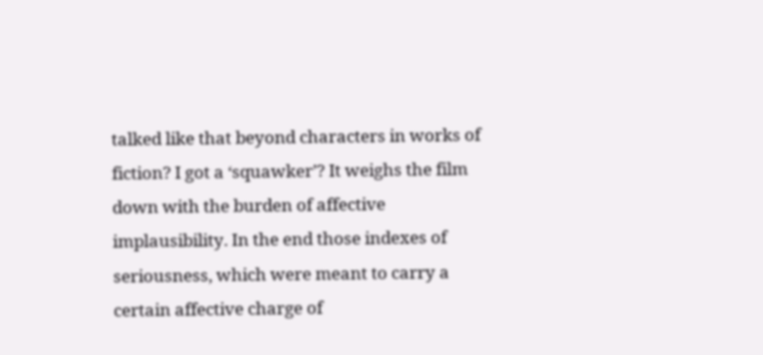talked like that beyond characters in works of fiction? I got a ‘squawker’? It weighs the film down with the burden of affective implausibility. In the end those indexes of seriousness, which were meant to carry a certain affective charge of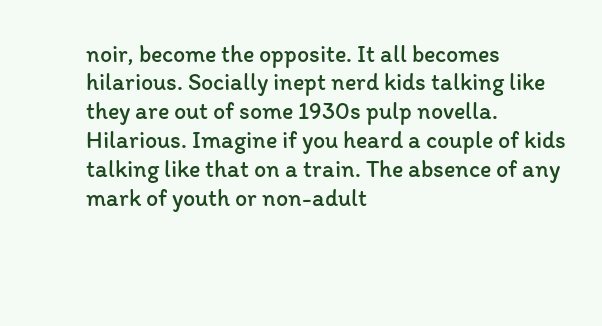noir, become the opposite. It all becomes hilarious. Socially inept nerd kids talking like they are out of some 1930s pulp novella. Hilarious. Imagine if you heard a couple of kids talking like that on a train. The absence of any mark of youth or non-adult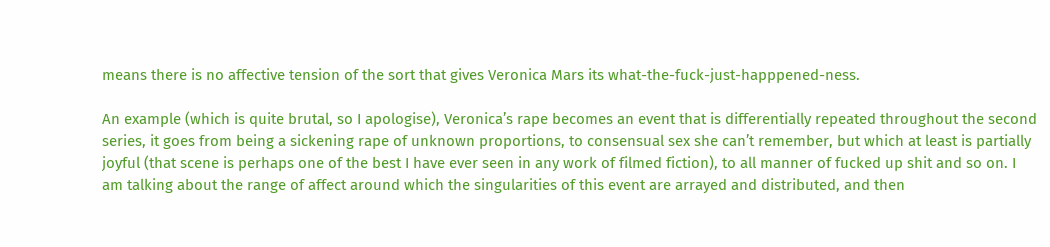means there is no affective tension of the sort that gives Veronica Mars its what-the-fuck-just-happpened-ness.

An example (which is quite brutal, so I apologise), Veronica’s rape becomes an event that is differentially repeated throughout the second series, it goes from being a sickening rape of unknown proportions, to consensual sex she can’t remember, but which at least is partially joyful (that scene is perhaps one of the best I have ever seen in any work of filmed fiction), to all manner of fucked up shit and so on. I am talking about the range of affect around which the singularities of this event are arrayed and distributed, and then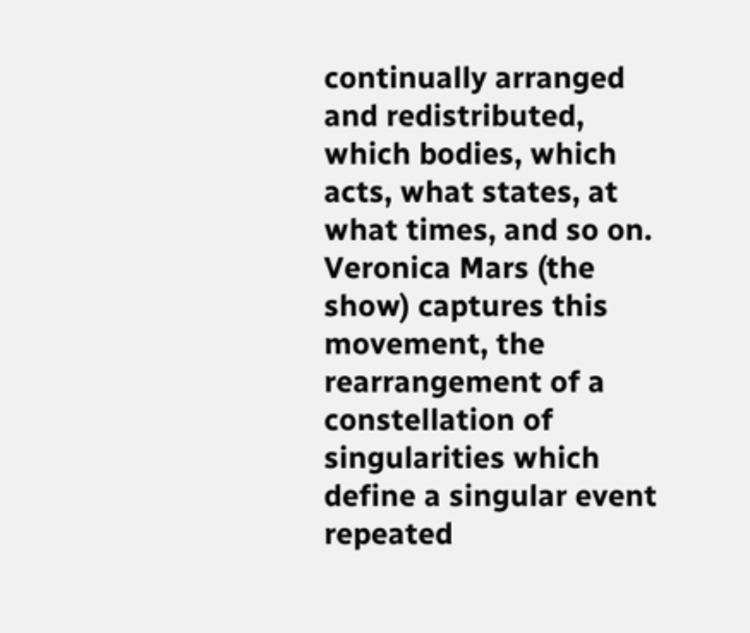continually arranged and redistributed, which bodies, which acts, what states, at what times, and so on. Veronica Mars (the show) captures this movement, the rearrangement of a constellation of singularities which define a singular event repeated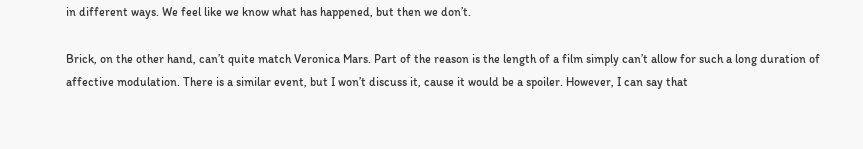in different ways. We feel like we know what has happened, but then we don’t.

Brick, on the other hand, can’t quite match Veronica Mars. Part of the reason is the length of a film simply can’t allow for such a long duration of affective modulation. There is a similar event, but I won’t discuss it, cause it would be a spoiler. However, I can say that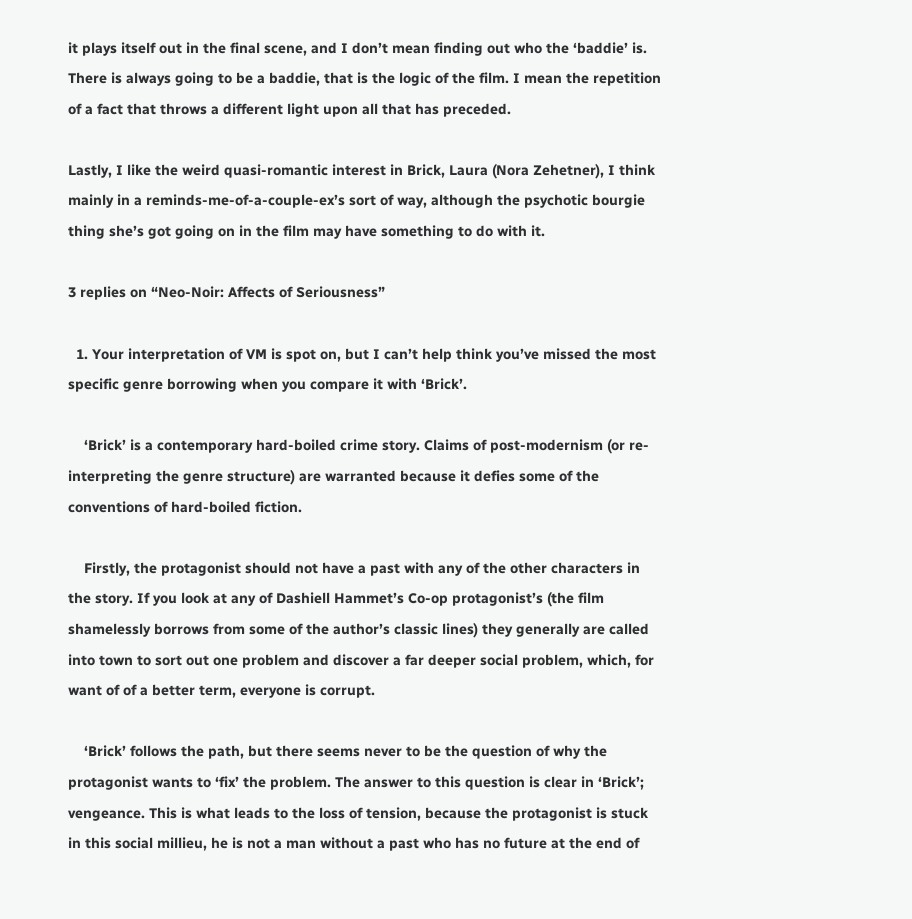it plays itself out in the final scene, and I don’t mean finding out who the ‘baddie’ is. There is always going to be a baddie, that is the logic of the film. I mean the repetition of a fact that throws a different light upon all that has preceded.

Lastly, I like the weird quasi-romantic interest in Brick, Laura (Nora Zehetner), I think mainly in a reminds-me-of-a-couple-ex’s sort of way, although the psychotic bourgie thing she’s got going on in the film may have something to do with it.

3 replies on “Neo-Noir: Affects of Seriousness”

  1. Your interpretation of VM is spot on, but I can’t help think you’ve missed the most specific genre borrowing when you compare it with ‘Brick’.

    ‘Brick’ is a contemporary hard-boiled crime story. Claims of post-modernism (or re-interpreting the genre structure) are warranted because it defies some of the conventions of hard-boiled fiction.

    Firstly, the protagonist should not have a past with any of the other characters in the story. If you look at any of Dashiell Hammet’s Co-op protagonist’s (the film shamelessly borrows from some of the author’s classic lines) they generally are called into town to sort out one problem and discover a far deeper social problem, which, for want of of a better term, everyone is corrupt.

    ‘Brick’ follows the path, but there seems never to be the question of why the protagonist wants to ‘fix’ the problem. The answer to this question is clear in ‘Brick’; vengeance. This is what leads to the loss of tension, because the protagonist is stuck in this social millieu, he is not a man without a past who has no future at the end of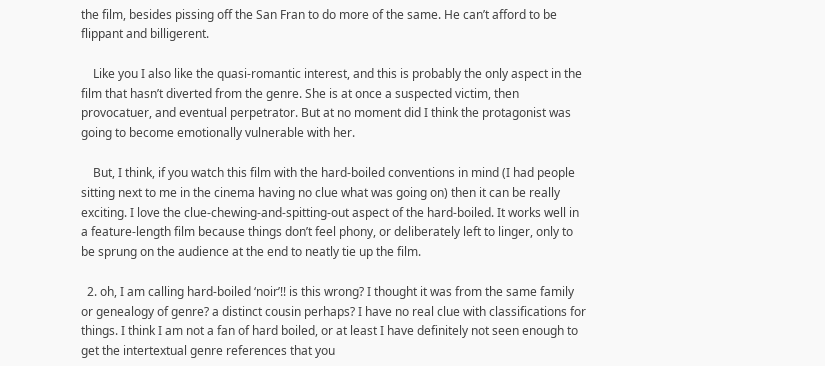the film, besides pissing off the San Fran to do more of the same. He can’t afford to be flippant and billigerent.

    Like you I also like the quasi-romantic interest, and this is probably the only aspect in the film that hasn’t diverted from the genre. She is at once a suspected victim, then provocatuer, and eventual perpetrator. But at no moment did I think the protagonist was going to become emotionally vulnerable with her.

    But, I think, if you watch this film with the hard-boiled conventions in mind (I had people sitting next to me in the cinema having no clue what was going on) then it can be really exciting. I love the clue-chewing-and-spitting-out aspect of the hard-boiled. It works well in a feature-length film because things don’t feel phony, or deliberately left to linger, only to be sprung on the audience at the end to neatly tie up the film.

  2. oh, I am calling hard-boiled ‘noir’!! is this wrong? I thought it was from the same family or genealogy of genre? a distinct cousin perhaps? I have no real clue with classifications for things. I think I am not a fan of hard boiled, or at least I have definitely not seen enough to get the intertextual genre references that you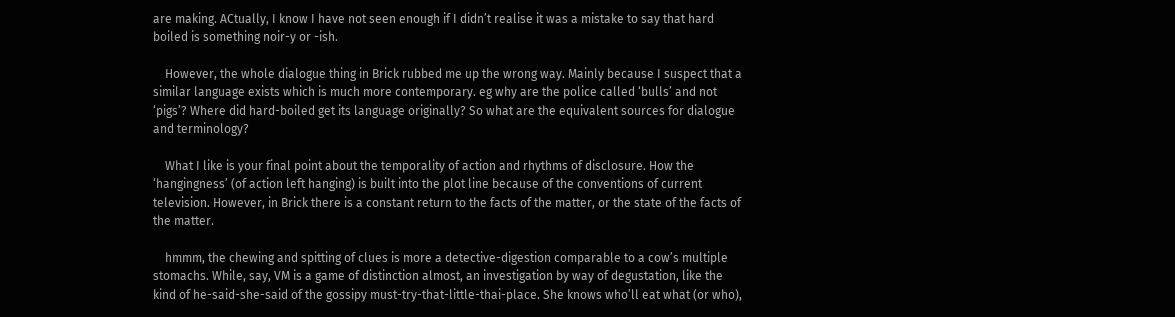are making. ACtually, I know I have not seen enough if I didn’t realise it was a mistake to say that hard boiled is something noir-y or -ish.

    However, the whole dialogue thing in Brick rubbed me up the wrong way. Mainly because I suspect that a similar language exists which is much more contemporary. eg why are the police called ‘bulls’ and not ‘pigs’? Where did hard-boiled get its language originally? So what are the equivalent sources for dialogue and terminology?

    What I like is your final point about the temporality of action and rhythms of disclosure. How the ‘hangingness’ (of action left hanging) is built into the plot line because of the conventions of current television. However, in Brick there is a constant return to the facts of the matter, or the state of the facts of the matter.

    hmmm, the chewing and spitting of clues is more a detective-digestion comparable to a cow’s multiple stomachs. While, say, VM is a game of distinction almost, an investigation by way of degustation, like the kind of he-said-she-said of the gossipy must-try-that-little-thai-place. She knows who’ll eat what (or who),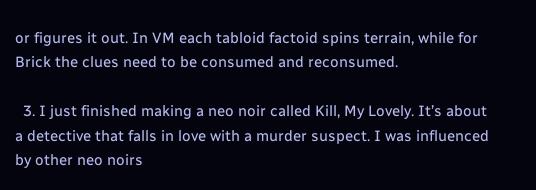or figures it out. In VM each tabloid factoid spins terrain, while for Brick the clues need to be consumed and reconsumed.

  3. I just finished making a neo noir called Kill, My Lovely. It’s about a detective that falls in love with a murder suspect. I was influenced by other neo noirs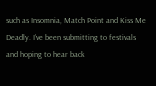such as Insomnia, Match Point and Kiss Me Deadly. I’ve been submitting to festivals and hoping to hear back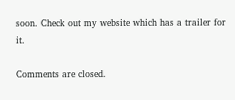soon. Check out my website which has a trailer for it.

Comments are closed.